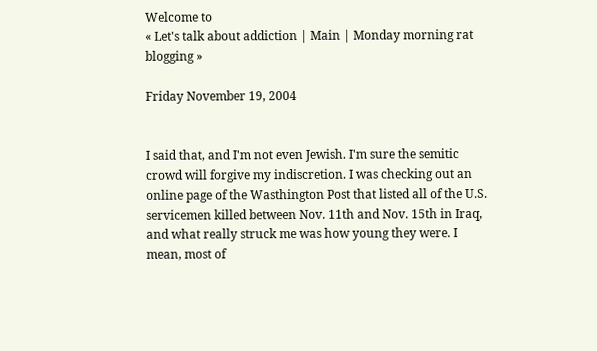Welcome to
« Let's talk about addiction | Main | Monday morning rat blogging »

Friday November 19, 2004


I said that, and I'm not even Jewish. I'm sure the semitic crowd will forgive my indiscretion. I was checking out an online page of the Wasthington Post that listed all of the U.S. servicemen killed between Nov. 11th and Nov. 15th in Iraq, and what really struck me was how young they were. I mean, most of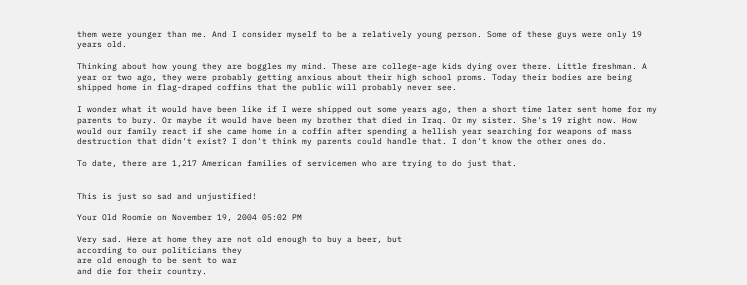them were younger than me. And I consider myself to be a relatively young person. Some of these guys were only 19 years old.

Thinking about how young they are boggles my mind. These are college-age kids dying over there. Little freshman. A year or two ago, they were probably getting anxious about their high school proms. Today their bodies are being shipped home in flag-draped coffins that the public will probably never see.

I wonder what it would have been like if I were shipped out some years ago, then a short time later sent home for my parents to bury. Or maybe it would have been my brother that died in Iraq. Or my sister. She's 19 right now. How would our family react if she came home in a coffin after spending a hellish year searching for weapons of mass destruction that didn't exist? I don't think my parents could handle that. I don't know the other ones do.

To date, there are 1,217 American families of servicemen who are trying to do just that.


This is just so sad and unjustified!

Your Old Roomie on November 19, 2004 05:02 PM

Very sad. Here at home they are not old enough to buy a beer, but
according to our politicians they
are old enough to be sent to war
and die for their country.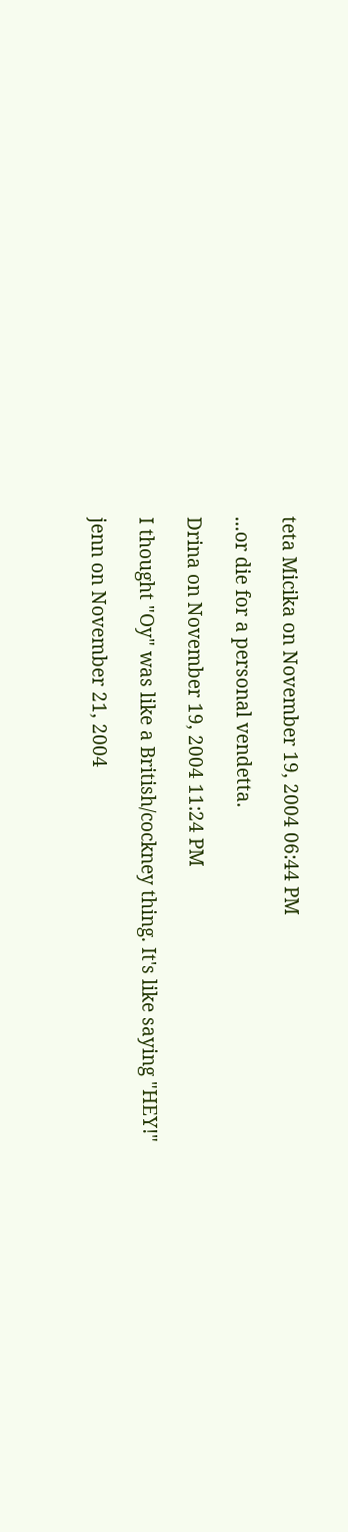teta Micika on November 19, 2004 06:44 PM

...or die for a personal vendetta.

Drina on November 19, 2004 11:24 PM

I thought "Oy" was like a British/cockney thing. It's like saying "HEY!"

jenn on November 21, 2004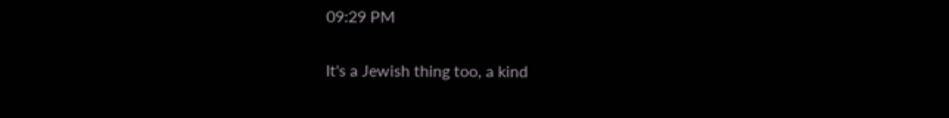09:29 PM

It's a Jewish thing too, a kind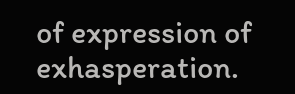of expression of exhasperation.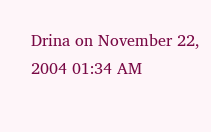Drina on November 22, 2004 01:34 AM